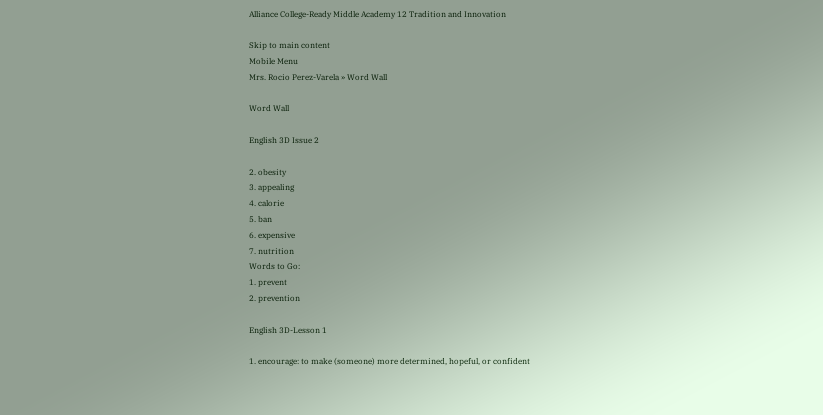Alliance College-Ready Middle Academy 12 Tradition and Innovation

Skip to main content
Mobile Menu
Mrs. Rocio Perez-Varela » Word Wall

Word Wall

English 3D Issue 2

2. obesity
3. appealing
4. calorie
5. ban
6. expensive
7. nutrition
Words to Go:
1. prevent
2. prevention

English 3D-Lesson 1

1. encourage: to make (someone) more determined, hopeful, or confident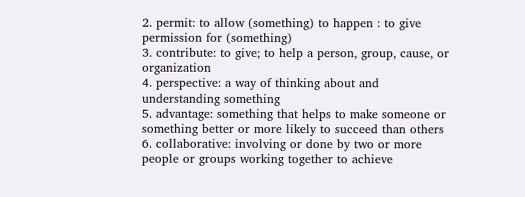2. permit: to allow (something) to happen : to give permission for (something)
3. contribute: to give; to help a person, group, cause, or organization
4. perspective: a way of thinking about and understanding something
5. advantage: something that helps to make someone or something better or more likely to succeed than others
6. collaborative: involving or done by two or more people or groups working together to achieve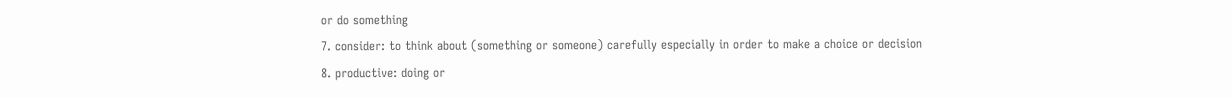or do something
7. consider: to think about (something or someone) carefully especially in order to make a choice or decision
8. productive: doing or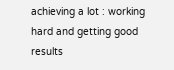achieving a lot : working hard and getting good results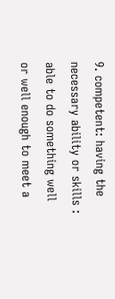9. competent: having the necessary ability or skills : able to do something well or well enough to meet a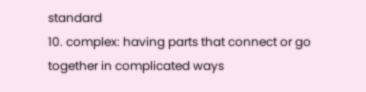standard
10. complex: having parts that connect or go together in complicated ways